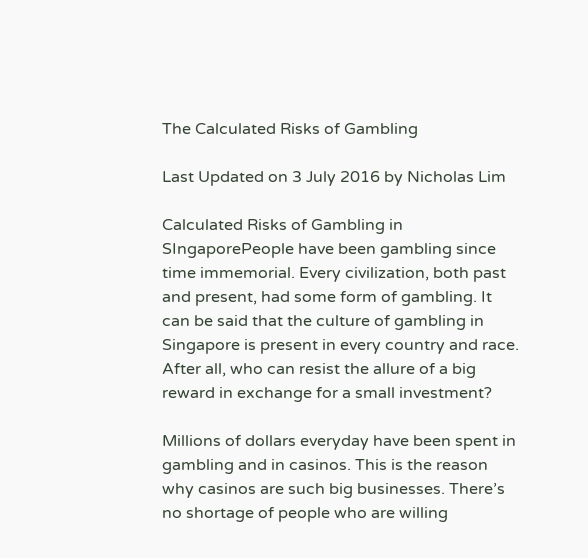The Calculated Risks of Gambling

Last Updated on 3 July 2016 by Nicholas Lim

Calculated Risks of Gambling in SIngaporePeople have been gambling since time immemorial. Every civilization, both past and present, had some form of gambling. It can be said that the culture of gambling in Singapore is present in every country and race. After all, who can resist the allure of a big reward in exchange for a small investment?

Millions of dollars everyday have been spent in gambling and in casinos. This is the reason why casinos are such big businesses. There’s no shortage of people who are willing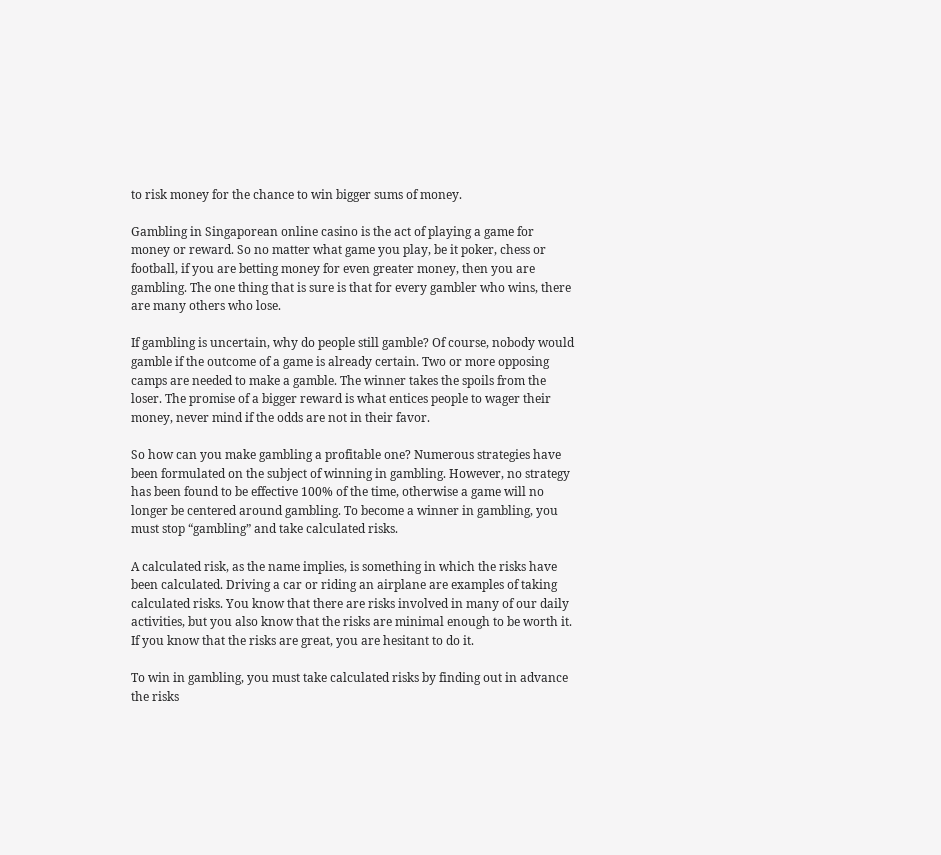to risk money for the chance to win bigger sums of money.

Gambling in Singaporean online casino is the act of playing a game for money or reward. So no matter what game you play, be it poker, chess or football, if you are betting money for even greater money, then you are gambling. The one thing that is sure is that for every gambler who wins, there are many others who lose.

If gambling is uncertain, why do people still gamble? Of course, nobody would gamble if the outcome of a game is already certain. Two or more opposing camps are needed to make a gamble. The winner takes the spoils from the loser. The promise of a bigger reward is what entices people to wager their money, never mind if the odds are not in their favor.

So how can you make gambling a profitable one? Numerous strategies have been formulated on the subject of winning in gambling. However, no strategy has been found to be effective 100% of the time, otherwise a game will no longer be centered around gambling. To become a winner in gambling, you must stop “gambling” and take calculated risks.

A calculated risk, as the name implies, is something in which the risks have been calculated. Driving a car or riding an airplane are examples of taking calculated risks. You know that there are risks involved in many of our daily activities, but you also know that the risks are minimal enough to be worth it. If you know that the risks are great, you are hesitant to do it.

To win in gambling, you must take calculated risks by finding out in advance the risks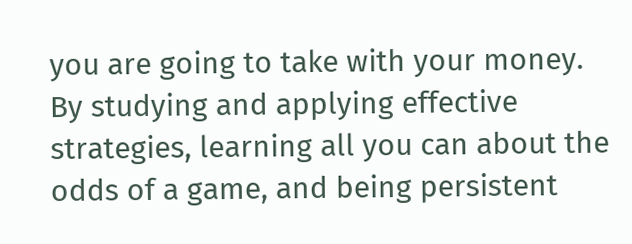you are going to take with your money. By studying and applying effective strategies, learning all you can about the odds of a game, and being persistent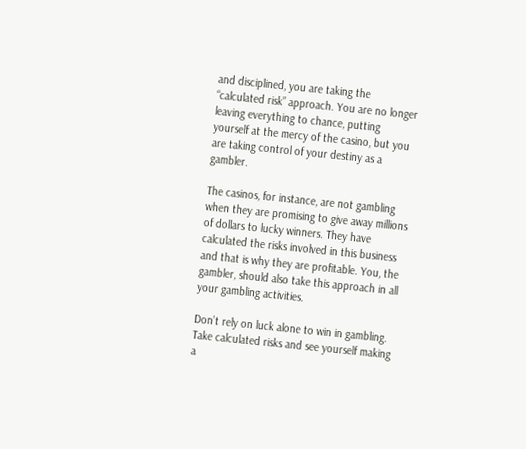and disciplined, you are taking the “calculated risk” approach. You are no longer leaving everything to chance, putting yourself at the mercy of the casino, but you are taking control of your destiny as a gambler.

The casinos, for instance, are not gambling when they are promising to give away millions of dollars to lucky winners. They have calculated the risks involved in this business and that is why they are profitable. You, the gambler, should also take this approach in all your gambling activities.

Don’t rely on luck alone to win in gambling. Take calculated risks and see yourself making a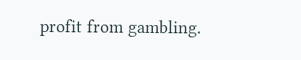profit from gambling.